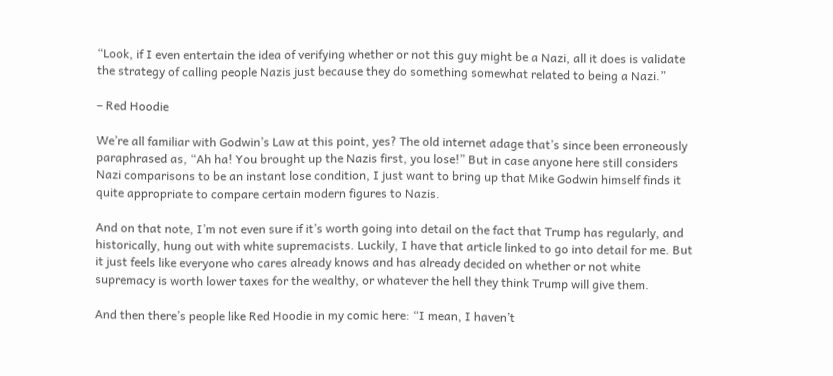“Look, if I even entertain the idea of verifying whether or not this guy might be a Nazi, all it does is validate the strategy of calling people Nazis just because they do something somewhat related to being a Nazi.”

– Red Hoodie

We’re all familiar with Godwin’s Law at this point, yes? The old internet adage that’s since been erroneously paraphrased as, “Ah ha! You brought up the Nazis first, you lose!” But in case anyone here still considers Nazi comparisons to be an instant lose condition, I just want to bring up that Mike Godwin himself finds it quite appropriate to compare certain modern figures to Nazis.

And on that note, I’m not even sure if it’s worth going into detail on the fact that Trump has regularly, and historically, hung out with white supremacists. Luckily, I have that article linked to go into detail for me. But it just feels like everyone who cares already knows and has already decided on whether or not white supremacy is worth lower taxes for the wealthy, or whatever the hell they think Trump will give them.

And then there’s people like Red Hoodie in my comic here: “I mean, I haven’t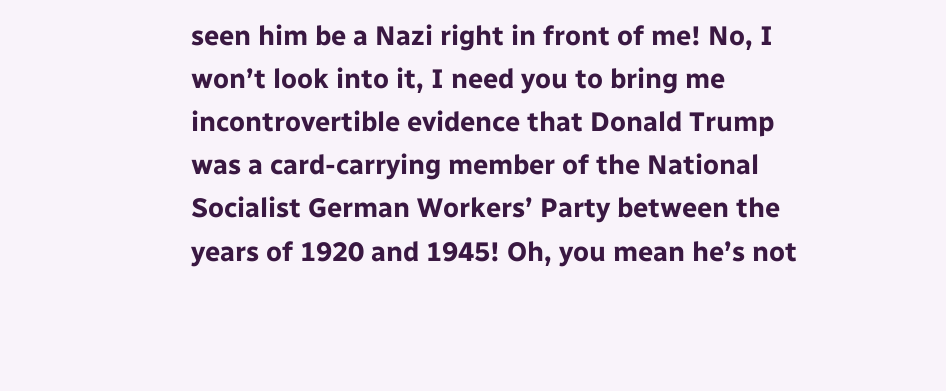seen him be a Nazi right in front of me! No, I won’t look into it, I need you to bring me incontrovertible evidence that Donald Trump was a card-carrying member of the National Socialist German Workers’ Party between the years of 1920 and 1945! Oh, you mean he’s not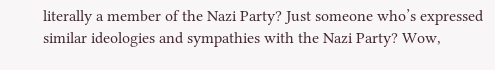literally a member of the Nazi Party? Just someone who’s expressed similar ideologies and sympathies with the Nazi Party? Wow,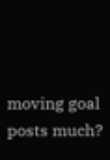moving goal posts much?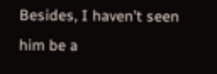Besides, I haven’t seen him be a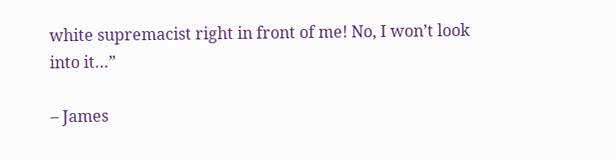white supremacist right in front of me! No, I won’t look into it…”

– James